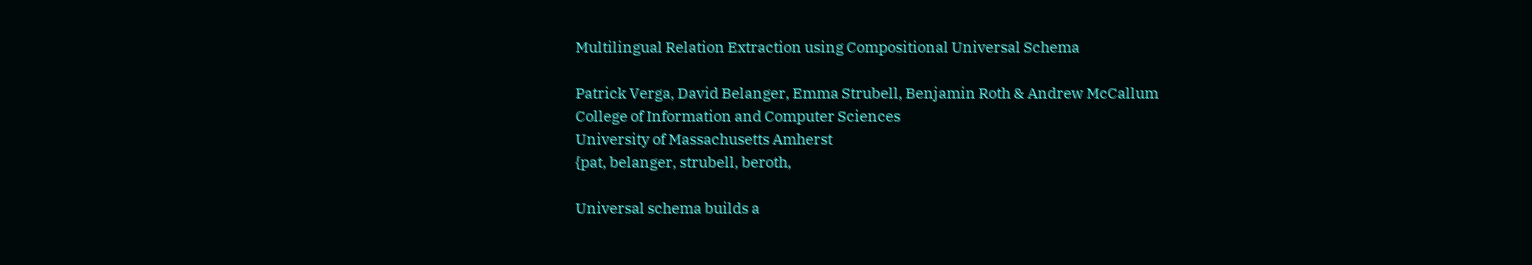Multilingual Relation Extraction using Compositional Universal Schema

Patrick Verga, David Belanger, Emma Strubell, Benjamin Roth & Andrew McCallum
College of Information and Computer Sciences
University of Massachusetts Amherst
{pat, belanger, strubell, beroth,

Universal schema builds a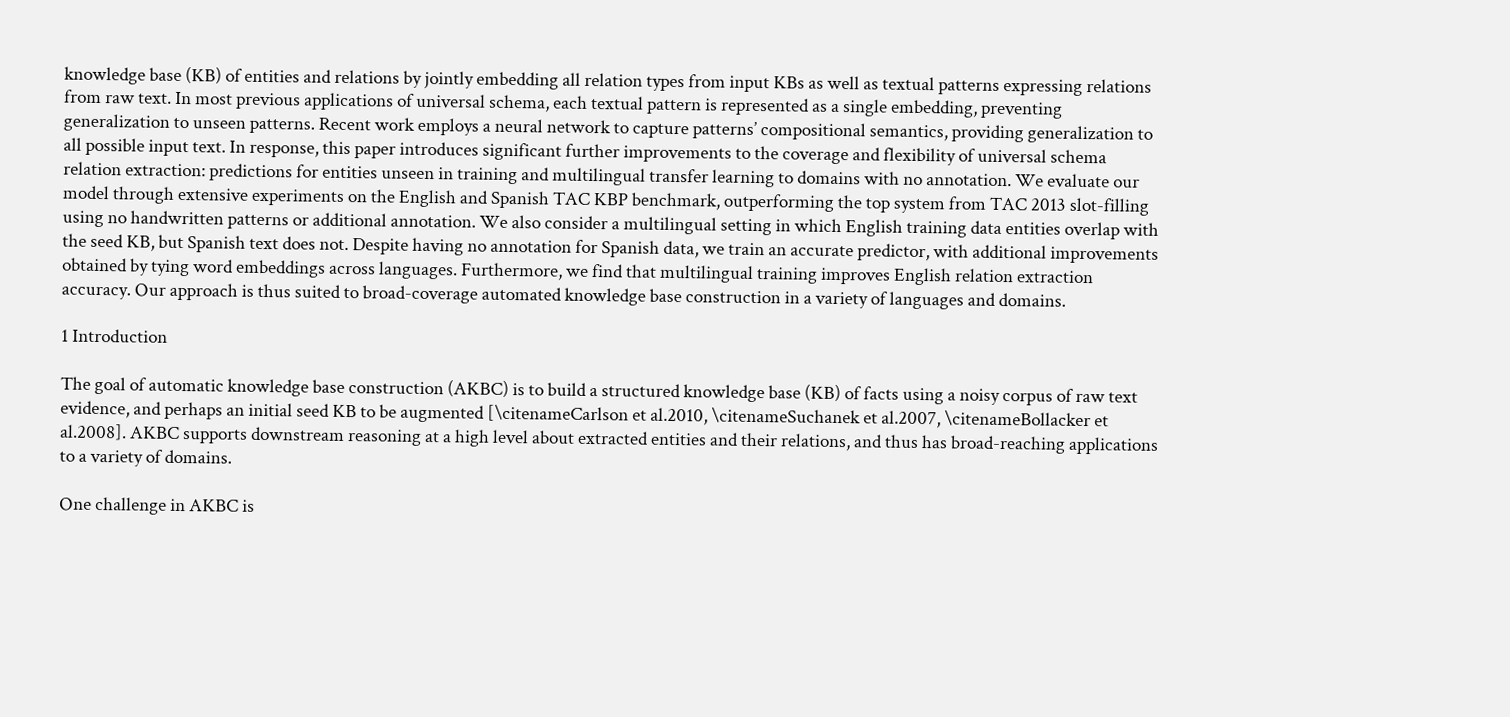knowledge base (KB) of entities and relations by jointly embedding all relation types from input KBs as well as textual patterns expressing relations from raw text. In most previous applications of universal schema, each textual pattern is represented as a single embedding, preventing generalization to unseen patterns. Recent work employs a neural network to capture patterns’ compositional semantics, providing generalization to all possible input text. In response, this paper introduces significant further improvements to the coverage and flexibility of universal schema relation extraction: predictions for entities unseen in training and multilingual transfer learning to domains with no annotation. We evaluate our model through extensive experiments on the English and Spanish TAC KBP benchmark, outperforming the top system from TAC 2013 slot-filling using no handwritten patterns or additional annotation. We also consider a multilingual setting in which English training data entities overlap with the seed KB, but Spanish text does not. Despite having no annotation for Spanish data, we train an accurate predictor, with additional improvements obtained by tying word embeddings across languages. Furthermore, we find that multilingual training improves English relation extraction accuracy. Our approach is thus suited to broad-coverage automated knowledge base construction in a variety of languages and domains.

1 Introduction

The goal of automatic knowledge base construction (AKBC) is to build a structured knowledge base (KB) of facts using a noisy corpus of raw text evidence, and perhaps an initial seed KB to be augmented [\citenameCarlson et al.2010, \citenameSuchanek et al.2007, \citenameBollacker et al.2008]. AKBC supports downstream reasoning at a high level about extracted entities and their relations, and thus has broad-reaching applications to a variety of domains.

One challenge in AKBC is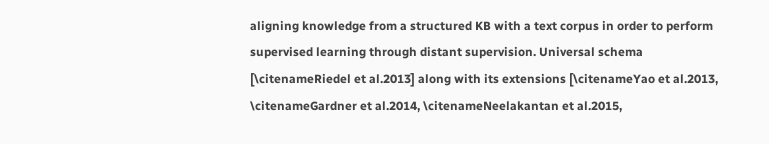aligning knowledge from a structured KB with a text corpus in order to perform supervised learning through distant supervision. Universal schema [\citenameRiedel et al.2013] along with its extensions [\citenameYao et al.2013, \citenameGardner et al.2014, \citenameNeelakantan et al.2015,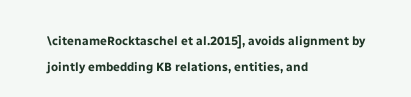\citenameRocktaschel et al.2015], avoids alignment by jointly embedding KB relations, entities, and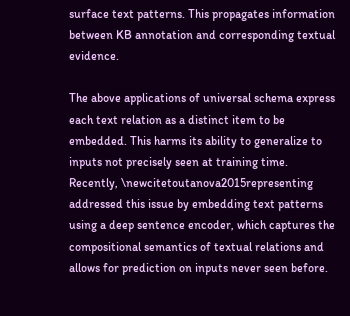surface text patterns. This propagates information between KB annotation and corresponding textual evidence.

The above applications of universal schema express each text relation as a distinct item to be embedded. This harms its ability to generalize to inputs not precisely seen at training time. Recently, \newcitetoutanova2015representing addressed this issue by embedding text patterns using a deep sentence encoder, which captures the compositional semantics of textual relations and allows for prediction on inputs never seen before.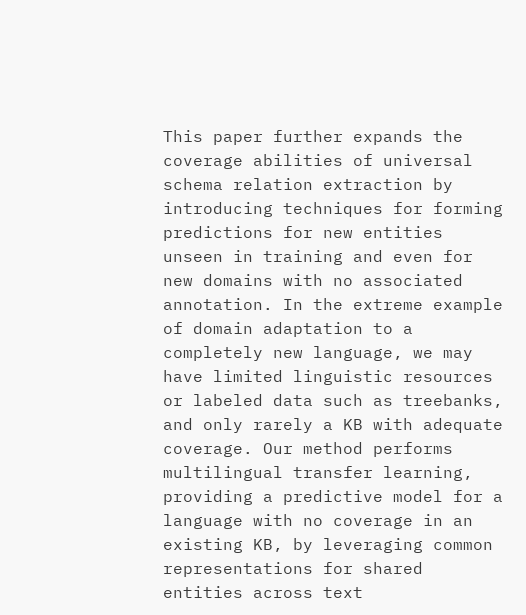This paper further expands the coverage abilities of universal schema relation extraction by introducing techniques for forming predictions for new entities unseen in training and even for new domains with no associated annotation. In the extreme example of domain adaptation to a completely new language, we may have limited linguistic resources or labeled data such as treebanks, and only rarely a KB with adequate coverage. Our method performs multilingual transfer learning, providing a predictive model for a language with no coverage in an existing KB, by leveraging common representations for shared entities across text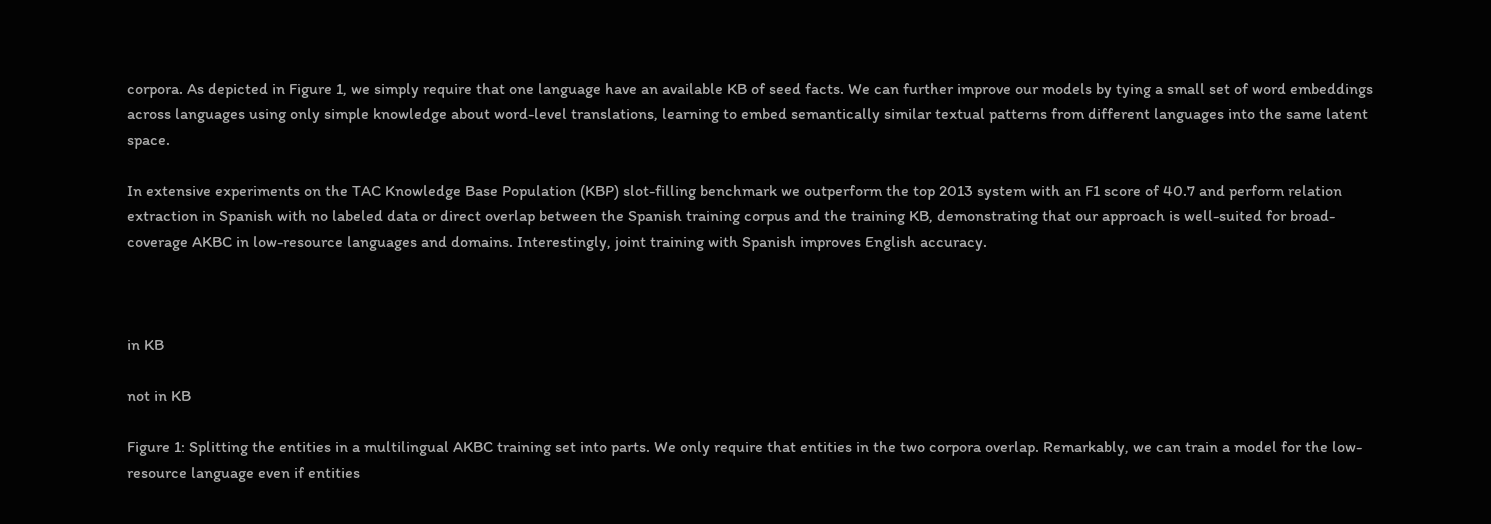corpora. As depicted in Figure 1, we simply require that one language have an available KB of seed facts. We can further improve our models by tying a small set of word embeddings across languages using only simple knowledge about word-level translations, learning to embed semantically similar textual patterns from different languages into the same latent space.

In extensive experiments on the TAC Knowledge Base Population (KBP) slot-filling benchmark we outperform the top 2013 system with an F1 score of 40.7 and perform relation extraction in Spanish with no labeled data or direct overlap between the Spanish training corpus and the training KB, demonstrating that our approach is well-suited for broad-coverage AKBC in low-resource languages and domains. Interestingly, joint training with Spanish improves English accuracy.



in KB

not in KB

Figure 1: Splitting the entities in a multilingual AKBC training set into parts. We only require that entities in the two corpora overlap. Remarkably, we can train a model for the low-resource language even if entities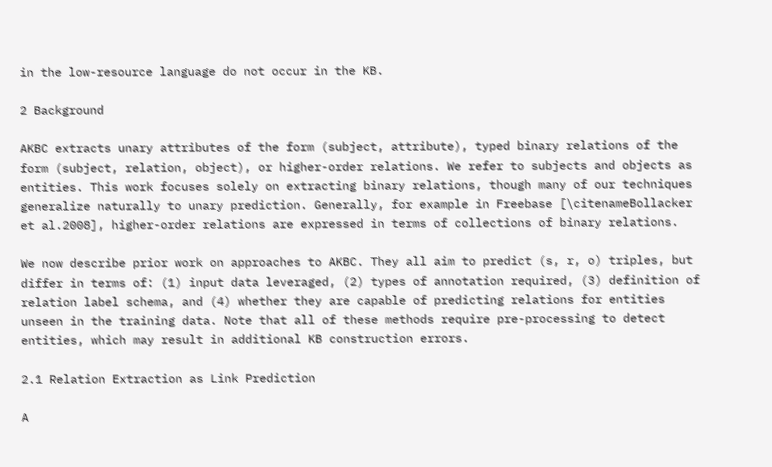in the low-resource language do not occur in the KB.

2 Background

AKBC extracts unary attributes of the form (subject, attribute), typed binary relations of the form (subject, relation, object), or higher-order relations. We refer to subjects and objects as entities. This work focuses solely on extracting binary relations, though many of our techniques generalize naturally to unary prediction. Generally, for example in Freebase [\citenameBollacker et al.2008], higher-order relations are expressed in terms of collections of binary relations.

We now describe prior work on approaches to AKBC. They all aim to predict (s, r, o) triples, but differ in terms of: (1) input data leveraged, (2) types of annotation required, (3) definition of relation label schema, and (4) whether they are capable of predicting relations for entities unseen in the training data. Note that all of these methods require pre-processing to detect entities, which may result in additional KB construction errors.

2.1 Relation Extraction as Link Prediction

A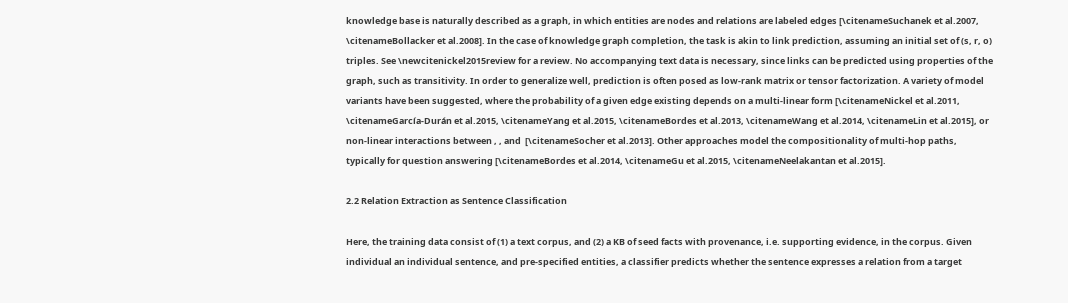knowledge base is naturally described as a graph, in which entities are nodes and relations are labeled edges [\citenameSuchanek et al.2007, \citenameBollacker et al.2008]. In the case of knowledge graph completion, the task is akin to link prediction, assuming an initial set of (s, r, o) triples. See \newcitenickel2015review for a review. No accompanying text data is necessary, since links can be predicted using properties of the graph, such as transitivity. In order to generalize well, prediction is often posed as low-rank matrix or tensor factorization. A variety of model variants have been suggested, where the probability of a given edge existing depends on a multi-linear form [\citenameNickel et al.2011, \citenameGarcía-Durán et al.2015, \citenameYang et al.2015, \citenameBordes et al.2013, \citenameWang et al.2014, \citenameLin et al.2015], or non-linear interactions between , , and  [\citenameSocher et al.2013]. Other approaches model the compositionality of multi-hop paths, typically for question answering [\citenameBordes et al.2014, \citenameGu et al.2015, \citenameNeelakantan et al.2015].

2.2 Relation Extraction as Sentence Classification

Here, the training data consist of (1) a text corpus, and (2) a KB of seed facts with provenance, i.e. supporting evidence, in the corpus. Given individual an individual sentence, and pre-specified entities, a classifier predicts whether the sentence expresses a relation from a target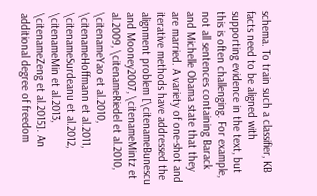schema. To train such a classifier, KB facts need to be aligned with supporting evidence in the text, but this is often challenging. For example, not all sentences containing Barack and Michelle Obama state that they are married. A variety of one-shot and iterative methods have addressed the alignment problem [\citenameBunescu and Mooney2007, \citenameMintz et al.2009, \citenameRiedel et al.2010, \citenameYao et al.2010, \citenameHoffmann et al.2011, \citenameSurdeanu et al.2012, \citenameMin et al.2013, \citenameZeng et al.2015]. An additional degree of freedom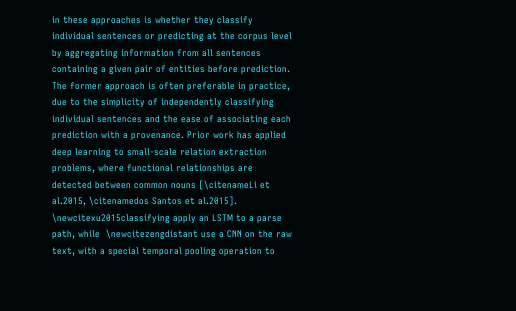in these approaches is whether they classify individual sentences or predicting at the corpus level by aggregating information from all sentences containing a given pair of entities before prediction. The former approach is often preferable in practice, due to the simplicity of independently classifying individual sentences and the ease of associating each prediction with a provenance. Prior work has applied deep learning to small-scale relation extraction problems, where functional relationships are detected between common nouns [\citenameLi et al.2015, \citenamedos Santos et al.2015]. \newcitexu2015classifying apply an LSTM to a parse path, while  \newcitezengdistant use a CNN on the raw text, with a special temporal pooling operation to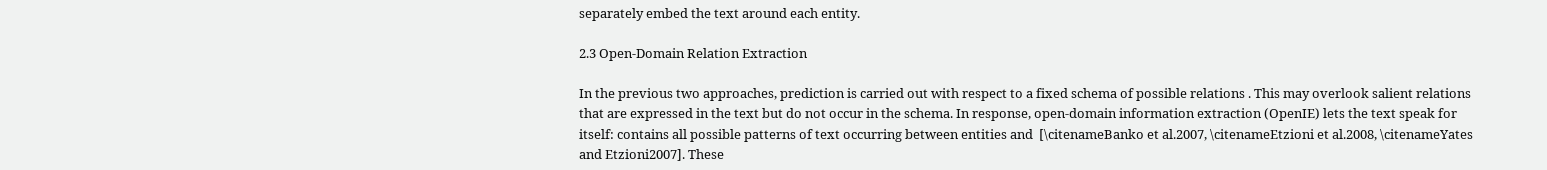separately embed the text around each entity.

2.3 Open-Domain Relation Extraction

In the previous two approaches, prediction is carried out with respect to a fixed schema of possible relations . This may overlook salient relations that are expressed in the text but do not occur in the schema. In response, open-domain information extraction (OpenIE) lets the text speak for itself: contains all possible patterns of text occurring between entities and  [\citenameBanko et al.2007, \citenameEtzioni et al.2008, \citenameYates and Etzioni2007]. These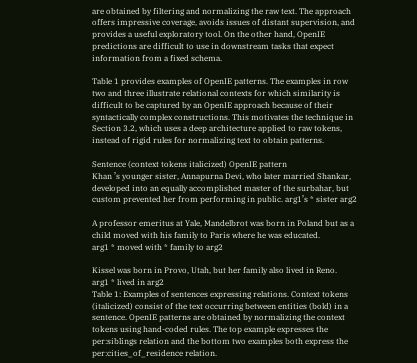are obtained by filtering and normalizing the raw text. The approach offers impressive coverage, avoids issues of distant supervision, and provides a useful exploratory tool. On the other hand, OpenIE predictions are difficult to use in downstream tasks that expect information from a fixed schema.

Table 1 provides examples of OpenIE patterns. The examples in row two and three illustrate relational contexts for which similarity is difficult to be captured by an OpenIE approach because of their syntactically complex constructions. This motivates the technique in Section 3.2, which uses a deep architecture applied to raw tokens, instead of rigid rules for normalizing text to obtain patterns.

Sentence (context tokens italicized) OpenIE pattern
Khan ’s younger sister, Annapurna Devi, who later married Shankar, developed into an equally accomplished master of the surbahar, but custom prevented her from performing in public. arg1’s * sister arg2

A professor emeritus at Yale, Mandelbrot was born in Poland but as a child moved with his family to Paris where he was educated.
arg1 * moved with * family to arg2

Kissel was born in Provo, Utah, but her family also lived in Reno.
arg1 * lived in arg2
Table 1: Examples of sentences expressing relations. Context tokens (italicized) consist of the text occurring between entities (bold) in a sentence. OpenIE patterns are obtained by normalizing the context tokens using hand-coded rules. The top example expresses the per:siblings relation and the bottom two examples both express the per:cities_of_residence relation.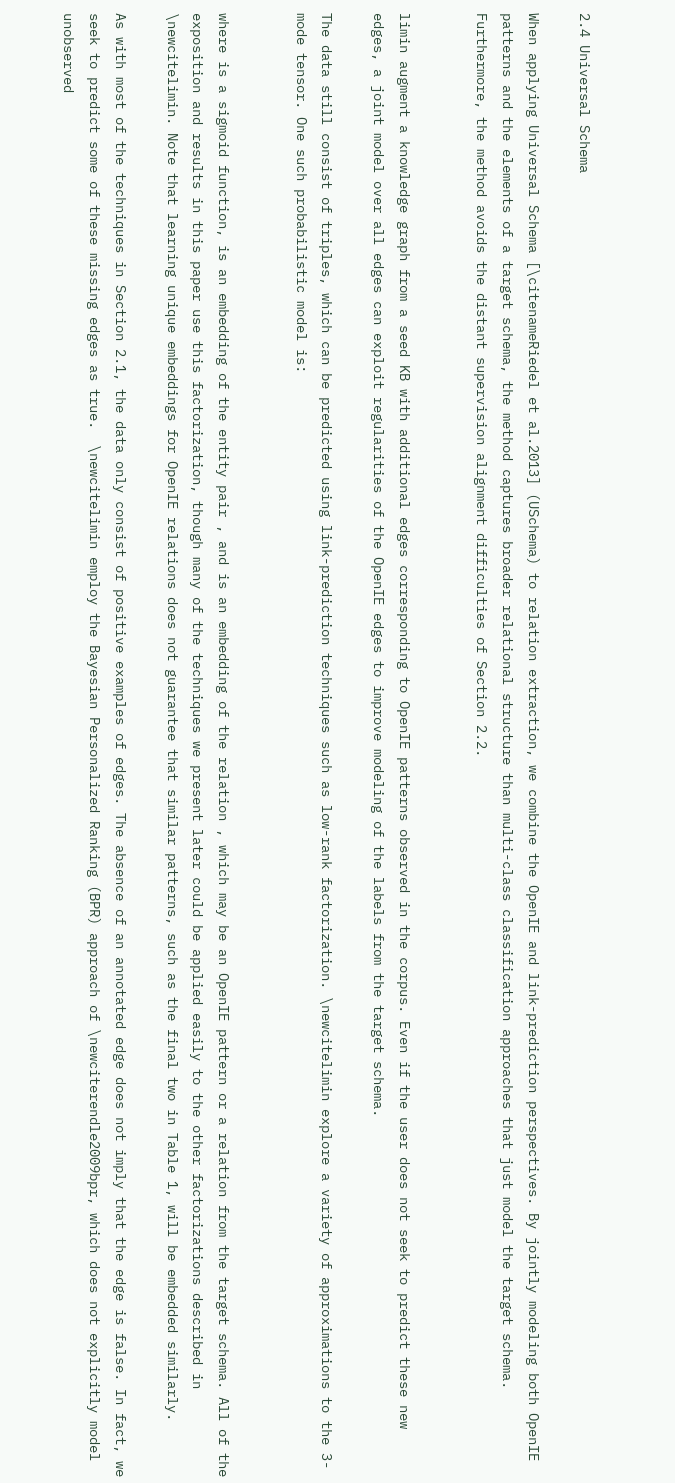2.4 Universal Schema

When applying Universal Schema [\citenameRiedel et al.2013] (USchema) to relation extraction, we combine the OpenIE and link-prediction perspectives. By jointly modeling both OpenIE patterns and the elements of a target schema, the method captures broader relational structure than multi-class classification approaches that just model the target schema. Furthermore, the method avoids the distant supervision alignment difficulties of Section 2.2.


limin augment a knowledge graph from a seed KB with additional edges corresponding to OpenIE patterns observed in the corpus. Even if the user does not seek to predict these new edges, a joint model over all edges can exploit regularities of the OpenIE edges to improve modeling of the labels from the target schema.

The data still consist of triples, which can be predicted using link-prediction techniques such as low-rank factorization. \newcitelimin explore a variety of approximations to the 3-mode tensor. One such probabilistic model is:


where is a sigmoid function, is an embedding of the entity pair , and is an embedding of the relation , which may be an OpenIE pattern or a relation from the target schema. All of the exposition and results in this paper use this factorization, though many of the techniques we present later could be applied easily to the other factorizations described in  \newcitelimin. Note that learning unique embeddings for OpenIE relations does not guarantee that similar patterns, such as the final two in Table 1, will be embedded similarly.

As with most of the techniques in Section 2.1, the data only consist of positive examples of edges. The absence of an annotated edge does not imply that the edge is false. In fact, we seek to predict some of these missing edges as true.  \newcitelimin employ the Bayesian Personalized Ranking (BPR) approach of \newciterendle2009bpr, which does not explicitly model unobserved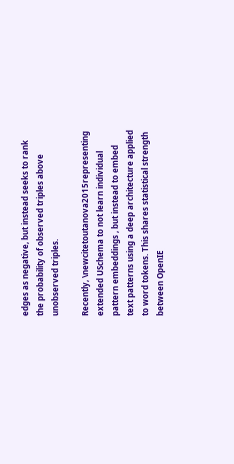edges as negative, but instead seeks to rank the probability of observed triples above unobserved triples.

Recently, \newcitetoutanova2015representing extended USchema to not learn individual pattern embeddings , but instead to embed text patterns using a deep architecture applied to word tokens. This shares statistical strength between OpenIE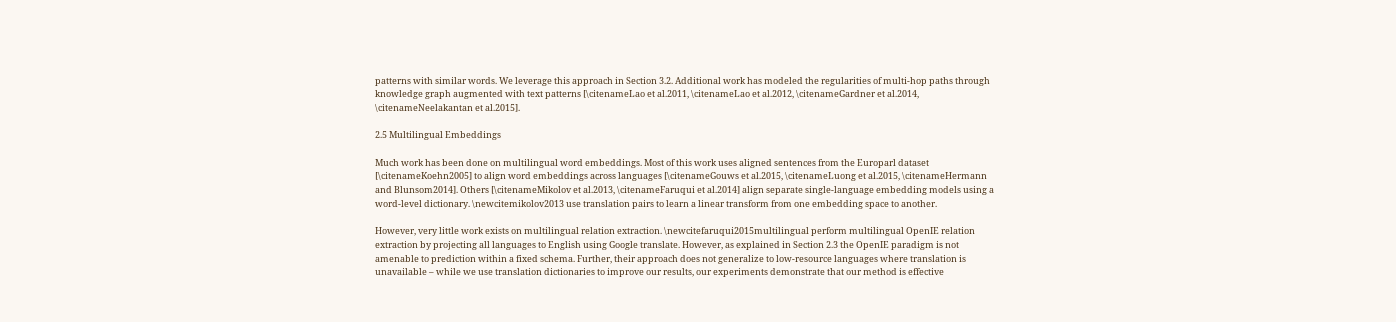patterns with similar words. We leverage this approach in Section 3.2. Additional work has modeled the regularities of multi-hop paths through knowledge graph augmented with text patterns [\citenameLao et al.2011, \citenameLao et al.2012, \citenameGardner et al.2014, \citenameNeelakantan et al.2015].

2.5 Multilingual Embeddings

Much work has been done on multilingual word embeddings. Most of this work uses aligned sentences from the Europarl dataset [\citenameKoehn2005] to align word embeddings across languages [\citenameGouws et al.2015, \citenameLuong et al.2015, \citenameHermann and Blunsom2014]. Others [\citenameMikolov et al.2013, \citenameFaruqui et al.2014] align separate single-language embedding models using a word-level dictionary. \newcitemikolov2013 use translation pairs to learn a linear transform from one embedding space to another.

However, very little work exists on multilingual relation extraction. \newcitefaruqui2015multilingual perform multilingual OpenIE relation extraction by projecting all languages to English using Google translate. However, as explained in Section 2.3 the OpenIE paradigm is not amenable to prediction within a fixed schema. Further, their approach does not generalize to low-resource languages where translation is unavailable – while we use translation dictionaries to improve our results, our experiments demonstrate that our method is effective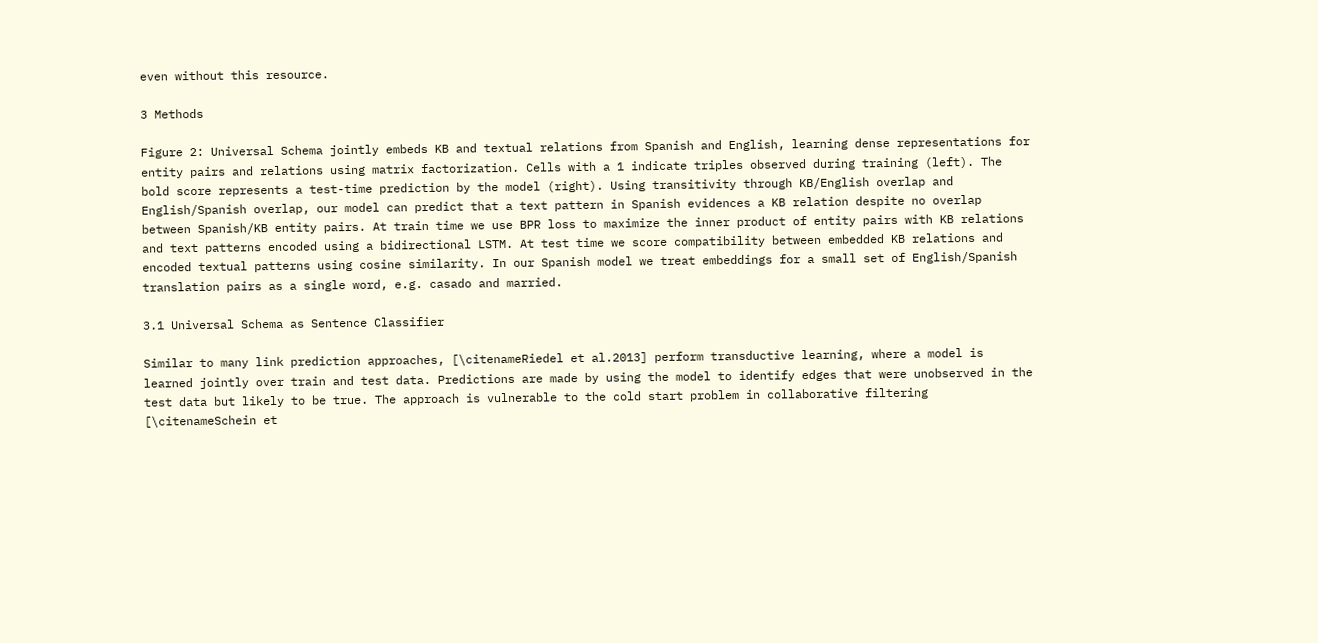even without this resource.

3 Methods

Figure 2: Universal Schema jointly embeds KB and textual relations from Spanish and English, learning dense representations for entity pairs and relations using matrix factorization. Cells with a 1 indicate triples observed during training (left). The bold score represents a test-time prediction by the model (right). Using transitivity through KB/English overlap and English/Spanish overlap, our model can predict that a text pattern in Spanish evidences a KB relation despite no overlap between Spanish/KB entity pairs. At train time we use BPR loss to maximize the inner product of entity pairs with KB relations and text patterns encoded using a bidirectional LSTM. At test time we score compatibility between embedded KB relations and encoded textual patterns using cosine similarity. In our Spanish model we treat embeddings for a small set of English/Spanish translation pairs as a single word, e.g. casado and married.

3.1 Universal Schema as Sentence Classifier

Similar to many link prediction approaches, [\citenameRiedel et al.2013] perform transductive learning, where a model is learned jointly over train and test data. Predictions are made by using the model to identify edges that were unobserved in the test data but likely to be true. The approach is vulnerable to the cold start problem in collaborative filtering [\citenameSchein et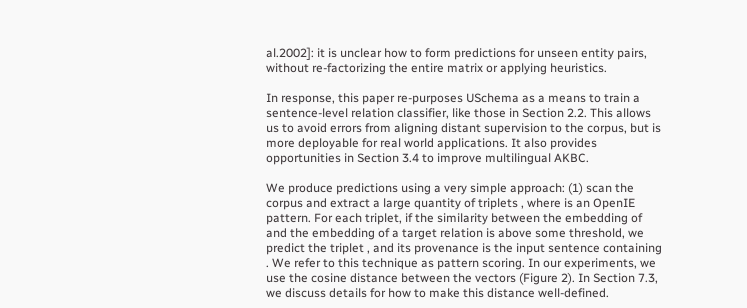al.2002]: it is unclear how to form predictions for unseen entity pairs, without re-factorizing the entire matrix or applying heuristics.

In response, this paper re-purposes USchema as a means to train a sentence-level relation classifier, like those in Section 2.2. This allows us to avoid errors from aligning distant supervision to the corpus, but is more deployable for real world applications. It also provides opportunities in Section 3.4 to improve multilingual AKBC.

We produce predictions using a very simple approach: (1) scan the corpus and extract a large quantity of triplets , where is an OpenIE pattern. For each triplet, if the similarity between the embedding of and the embedding of a target relation is above some threshold, we predict the triplet , and its provenance is the input sentence containing . We refer to this technique as pattern scoring. In our experiments, we use the cosine distance between the vectors (Figure 2). In Section 7.3, we discuss details for how to make this distance well-defined.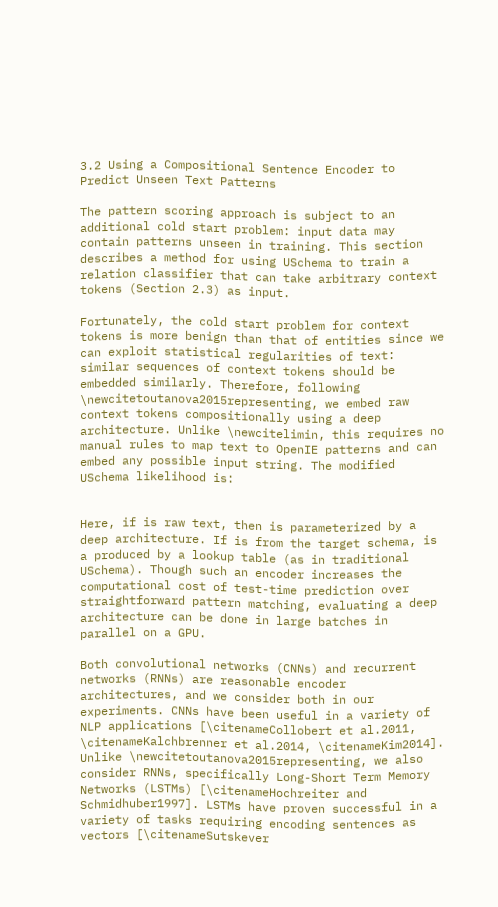3.2 Using a Compositional Sentence Encoder to Predict Unseen Text Patterns

The pattern scoring approach is subject to an additional cold start problem: input data may contain patterns unseen in training. This section describes a method for using USchema to train a relation classifier that can take arbitrary context tokens (Section 2.3) as input.

Fortunately, the cold start problem for context tokens is more benign than that of entities since we can exploit statistical regularities of text: similar sequences of context tokens should be embedded similarly. Therefore, following \newcitetoutanova2015representing, we embed raw context tokens compositionally using a deep architecture. Unlike \newcitelimin, this requires no manual rules to map text to OpenIE patterns and can embed any possible input string. The modified USchema likelihood is:


Here, if is raw text, then is parameterized by a deep architecture. If is from the target schema, is a produced by a lookup table (as in traditional USchema). Though such an encoder increases the computational cost of test-time prediction over straightforward pattern matching, evaluating a deep architecture can be done in large batches in parallel on a GPU.

Both convolutional networks (CNNs) and recurrent networks (RNNs) are reasonable encoder architectures, and we consider both in our experiments. CNNs have been useful in a variety of NLP applications [\citenameCollobert et al.2011, \citenameKalchbrenner et al.2014, \citenameKim2014]. Unlike \newcitetoutanova2015representing, we also consider RNNs, specifically Long-Short Term Memory Networks (LSTMs) [\citenameHochreiter and Schmidhuber1997]. LSTMs have proven successful in a variety of tasks requiring encoding sentences as vectors [\citenameSutskever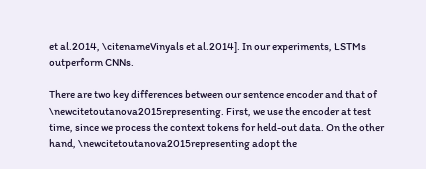et al.2014, \citenameVinyals et al.2014]. In our experiments, LSTMs outperform CNNs.

There are two key differences between our sentence encoder and that of \newcitetoutanova2015representing. First, we use the encoder at test time, since we process the context tokens for held-out data. On the other hand, \newcitetoutanova2015representing adopt the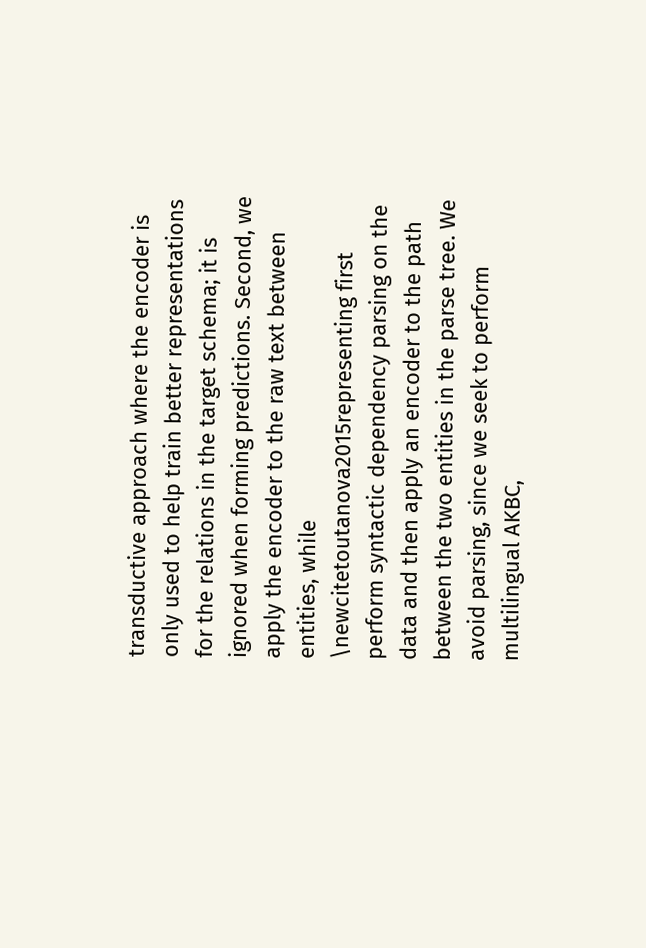transductive approach where the encoder is only used to help train better representations for the relations in the target schema; it is ignored when forming predictions. Second, we apply the encoder to the raw text between entities, while \newcitetoutanova2015representing first perform syntactic dependency parsing on the data and then apply an encoder to the path between the two entities in the parse tree. We avoid parsing, since we seek to perform multilingual AKBC,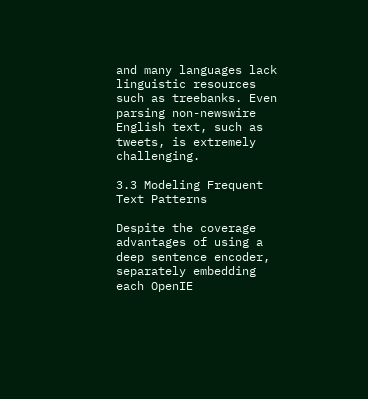and many languages lack linguistic resources such as treebanks. Even parsing non-newswire English text, such as tweets, is extremely challenging.

3.3 Modeling Frequent Text Patterns

Despite the coverage advantages of using a deep sentence encoder, separately embedding each OpenIE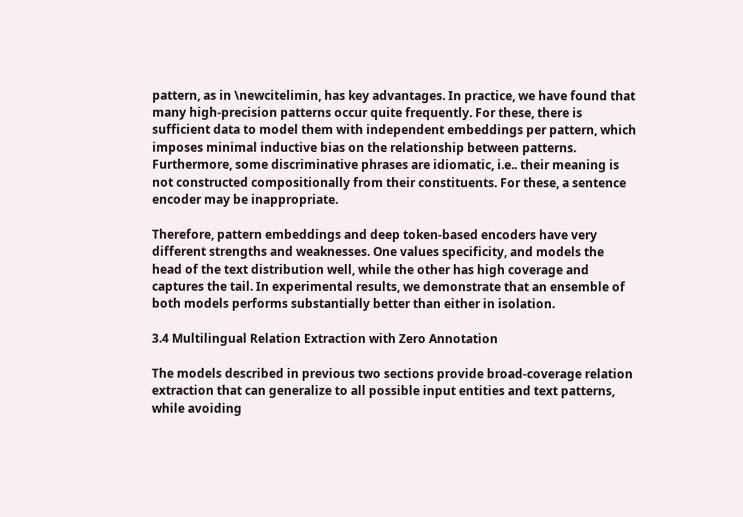pattern, as in \newcitelimin, has key advantages. In practice, we have found that many high-precision patterns occur quite frequently. For these, there is sufficient data to model them with independent embeddings per pattern, which imposes minimal inductive bias on the relationship between patterns. Furthermore, some discriminative phrases are idiomatic, i.e.. their meaning is not constructed compositionally from their constituents. For these, a sentence encoder may be inappropriate.

Therefore, pattern embeddings and deep token-based encoders have very different strengths and weaknesses. One values specificity, and models the head of the text distribution well, while the other has high coverage and captures the tail. In experimental results, we demonstrate that an ensemble of both models performs substantially better than either in isolation.

3.4 Multilingual Relation Extraction with Zero Annotation

The models described in previous two sections provide broad-coverage relation extraction that can generalize to all possible input entities and text patterns, while avoiding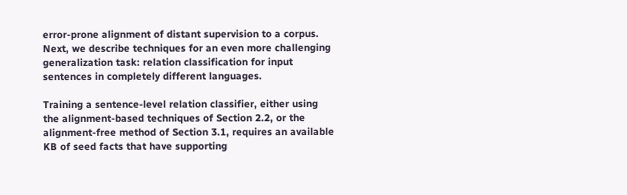error-prone alignment of distant supervision to a corpus. Next, we describe techniques for an even more challenging generalization task: relation classification for input sentences in completely different languages.

Training a sentence-level relation classifier, either using the alignment-based techniques of Section 2.2, or the alignment-free method of Section 3.1, requires an available KB of seed facts that have supporting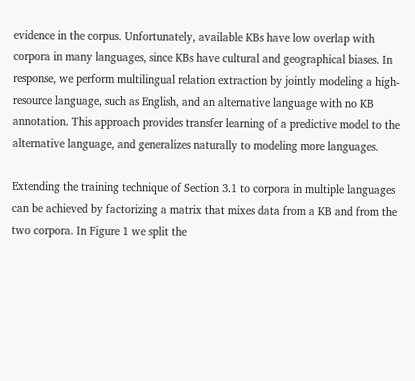evidence in the corpus. Unfortunately, available KBs have low overlap with corpora in many languages, since KBs have cultural and geographical biases. In response, we perform multilingual relation extraction by jointly modeling a high-resource language, such as English, and an alternative language with no KB annotation. This approach provides transfer learning of a predictive model to the alternative language, and generalizes naturally to modeling more languages.

Extending the training technique of Section 3.1 to corpora in multiple languages can be achieved by factorizing a matrix that mixes data from a KB and from the two corpora. In Figure 1 we split the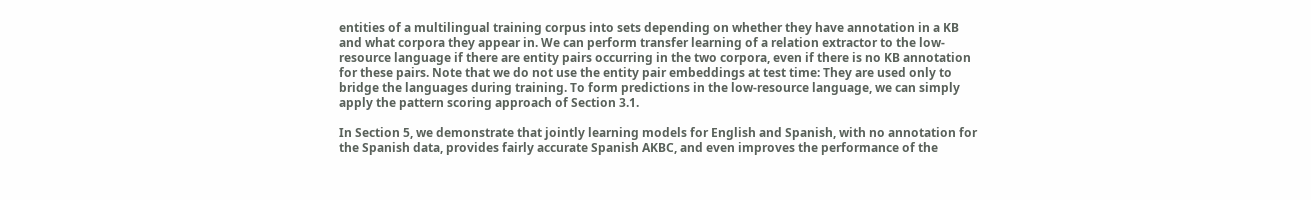entities of a multilingual training corpus into sets depending on whether they have annotation in a KB and what corpora they appear in. We can perform transfer learning of a relation extractor to the low-resource language if there are entity pairs occurring in the two corpora, even if there is no KB annotation for these pairs. Note that we do not use the entity pair embeddings at test time: They are used only to bridge the languages during training. To form predictions in the low-resource language, we can simply apply the pattern scoring approach of Section 3.1.

In Section 5, we demonstrate that jointly learning models for English and Spanish, with no annotation for the Spanish data, provides fairly accurate Spanish AKBC, and even improves the performance of the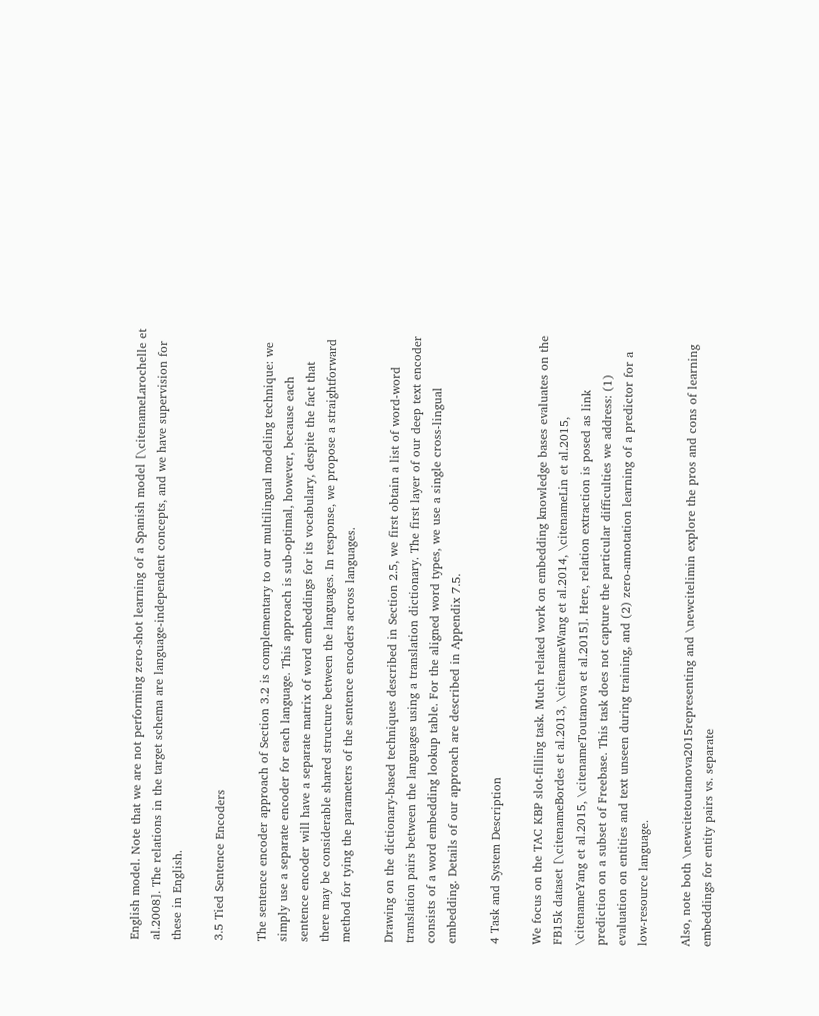English model. Note that we are not performing zero-shot learning of a Spanish model [\citenameLarochelle et al.2008]. The relations in the target schema are language-independent concepts, and we have supervision for these in English.

3.5 Tied Sentence Encoders

The sentence encoder approach of Section 3.2 is complementary to our multilingual modeling technique: we simply use a separate encoder for each language. This approach is sub-optimal, however, because each sentence encoder will have a separate matrix of word embeddings for its vocabulary, despite the fact that there may be considerable shared structure between the languages. In response, we propose a straightforward method for tying the parameters of the sentence encoders across languages.

Drawing on the dictionary-based techniques described in Section 2.5, we first obtain a list of word-word translation pairs between the languages using a translation dictionary. The first layer of our deep text encoder consists of a word embedding lookup table. For the aligned word types, we use a single cross-lingual embedding. Details of our approach are described in Appendix 7.5.

4 Task and System Description

We focus on the TAC KBP slot-filling task. Much related work on embedding knowledge bases evaluates on the FB15k dataset [\citenameBordes et al.2013, \citenameWang et al.2014, \citenameLin et al.2015, \citenameYang et al.2015, \citenameToutanova et al.2015]. Here, relation extraction is posed as link prediction on a subset of Freebase. This task does not capture the particular difficulties we address: (1) evaluation on entities and text unseen during training, and (2) zero-annotation learning of a predictor for a low-resource language.

Also, note both \newcitetoutanova2015representing and \newcitelimin explore the pros and cons of learning embeddings for entity pairs vs. separate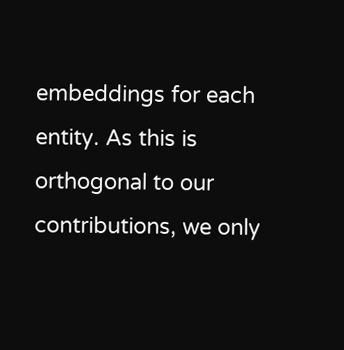embeddings for each entity. As this is orthogonal to our contributions, we only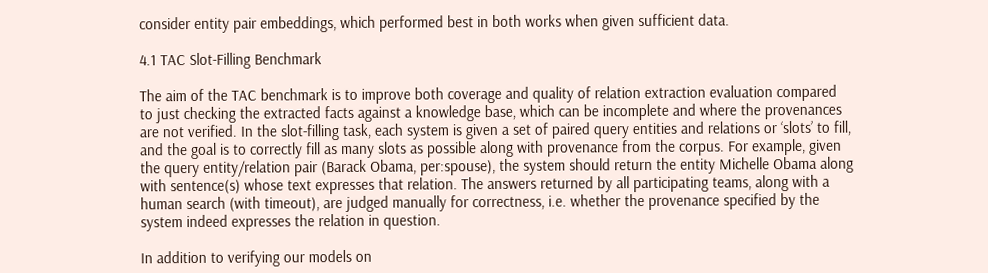consider entity pair embeddings, which performed best in both works when given sufficient data.

4.1 TAC Slot-Filling Benchmark

The aim of the TAC benchmark is to improve both coverage and quality of relation extraction evaluation compared to just checking the extracted facts against a knowledge base, which can be incomplete and where the provenances are not verified. In the slot-filling task, each system is given a set of paired query entities and relations or ‘slots’ to fill, and the goal is to correctly fill as many slots as possible along with provenance from the corpus. For example, given the query entity/relation pair (Barack Obama, per:spouse), the system should return the entity Michelle Obama along with sentence(s) whose text expresses that relation. The answers returned by all participating teams, along with a human search (with timeout), are judged manually for correctness, i.e. whether the provenance specified by the system indeed expresses the relation in question.

In addition to verifying our models on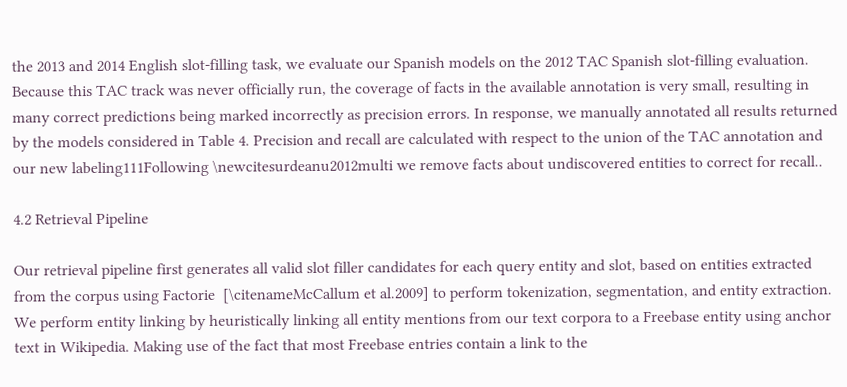the 2013 and 2014 English slot-filling task, we evaluate our Spanish models on the 2012 TAC Spanish slot-filling evaluation. Because this TAC track was never officially run, the coverage of facts in the available annotation is very small, resulting in many correct predictions being marked incorrectly as precision errors. In response, we manually annotated all results returned by the models considered in Table 4. Precision and recall are calculated with respect to the union of the TAC annotation and our new labeling111Following \newcitesurdeanu2012multi we remove facts about undiscovered entities to correct for recall..

4.2 Retrieval Pipeline

Our retrieval pipeline first generates all valid slot filler candidates for each query entity and slot, based on entities extracted from the corpus using Factorie  [\citenameMcCallum et al.2009] to perform tokenization, segmentation, and entity extraction. We perform entity linking by heuristically linking all entity mentions from our text corpora to a Freebase entity using anchor text in Wikipedia. Making use of the fact that most Freebase entries contain a link to the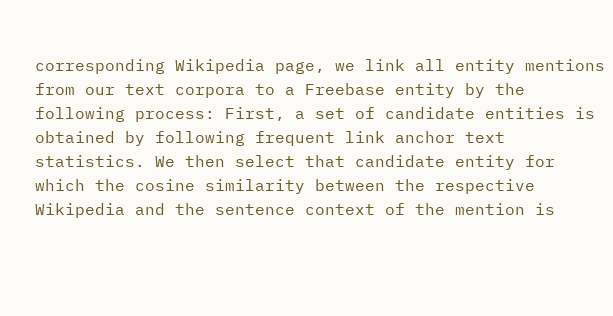corresponding Wikipedia page, we link all entity mentions from our text corpora to a Freebase entity by the following process: First, a set of candidate entities is obtained by following frequent link anchor text statistics. We then select that candidate entity for which the cosine similarity between the respective Wikipedia and the sentence context of the mention is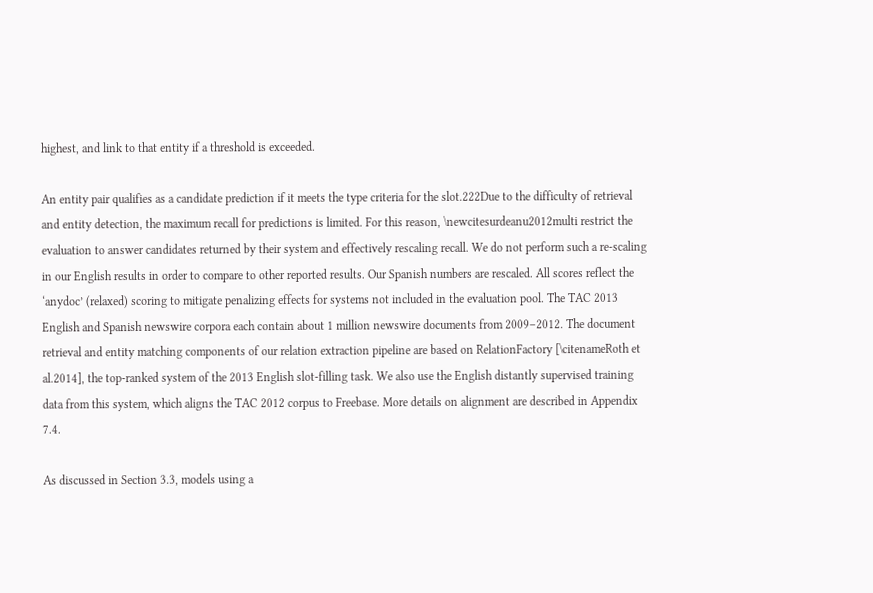highest, and link to that entity if a threshold is exceeded.

An entity pair qualifies as a candidate prediction if it meets the type criteria for the slot.222Due to the difficulty of retrieval and entity detection, the maximum recall for predictions is limited. For this reason, \newcitesurdeanu2012multi restrict the evaluation to answer candidates returned by their system and effectively rescaling recall. We do not perform such a re-scaling in our English results in order to compare to other reported results. Our Spanish numbers are rescaled. All scores reflect the ‘anydoc’ (relaxed) scoring to mitigate penalizing effects for systems not included in the evaluation pool. The TAC 2013 English and Spanish newswire corpora each contain about 1 million newswire documents from 2009–2012. The document retrieval and entity matching components of our relation extraction pipeline are based on RelationFactory [\citenameRoth et al.2014], the top-ranked system of the 2013 English slot-filling task. We also use the English distantly supervised training data from this system, which aligns the TAC 2012 corpus to Freebase. More details on alignment are described in Appendix 7.4.

As discussed in Section 3.3, models using a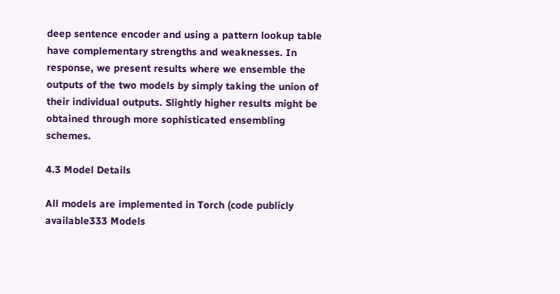deep sentence encoder and using a pattern lookup table have complementary strengths and weaknesses. In response, we present results where we ensemble the outputs of the two models by simply taking the union of their individual outputs. Slightly higher results might be obtained through more sophisticated ensembling schemes.

4.3 Model Details

All models are implemented in Torch (code publicly available333 Models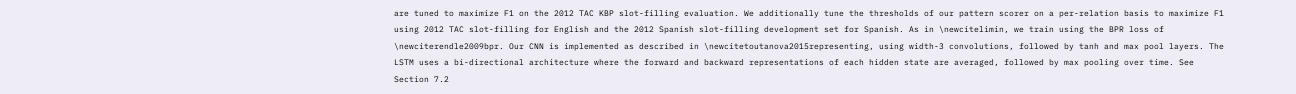are tuned to maximize F1 on the 2012 TAC KBP slot-filling evaluation. We additionally tune the thresholds of our pattern scorer on a per-relation basis to maximize F1 using 2012 TAC slot-filling for English and the 2012 Spanish slot-filling development set for Spanish. As in \newcitelimin, we train using the BPR loss of \newciterendle2009bpr. Our CNN is implemented as described in \newcitetoutanova2015representing, using width-3 convolutions, followed by tanh and max pool layers. The LSTM uses a bi-directional architecture where the forward and backward representations of each hidden state are averaged, followed by max pooling over time. See Section 7.2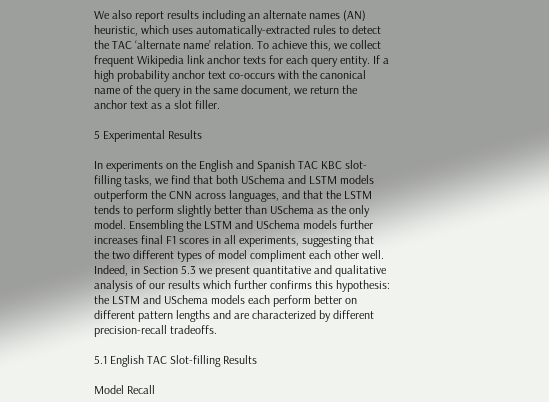We also report results including an alternate names (AN) heuristic, which uses automatically-extracted rules to detect the TAC ‘alternate name’ relation. To achieve this, we collect frequent Wikipedia link anchor texts for each query entity. If a high probability anchor text co-occurs with the canonical name of the query in the same document, we return the anchor text as a slot filler.

5 Experimental Results

In experiments on the English and Spanish TAC KBC slot-filling tasks, we find that both USchema and LSTM models outperform the CNN across languages, and that the LSTM tends to perform slightly better than USchema as the only model. Ensembling the LSTM and USchema models further increases final F1 scores in all experiments, suggesting that the two different types of model compliment each other well. Indeed, in Section 5.3 we present quantitative and qualitative analysis of our results which further confirms this hypothesis: the LSTM and USchema models each perform better on different pattern lengths and are characterized by different precision-recall tradeoffs.

5.1 English TAC Slot-filling Results

Model Recall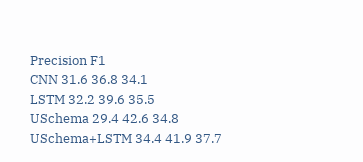Precision F1
CNN 31.6 36.8 34.1
LSTM 32.2 39.6 35.5
USchema 29.4 42.6 34.8
USchema+LSTM 34.4 41.9 37.7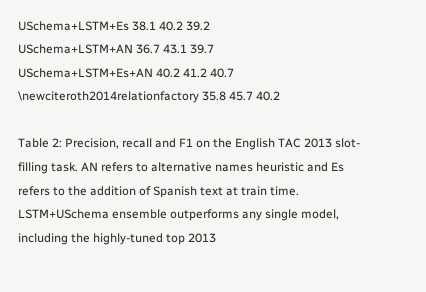USchema+LSTM+Es 38.1 40.2 39.2
USchema+LSTM+AN 36.7 43.1 39.7
USchema+LSTM+Es+AN 40.2 41.2 40.7
\newciteroth2014relationfactory 35.8 45.7 40.2

Table 2: Precision, recall and F1 on the English TAC 2013 slot-filling task. AN refers to alternative names heuristic and Es refers to the addition of Spanish text at train time. LSTM+USchema ensemble outperforms any single model, including the highly-tuned top 2013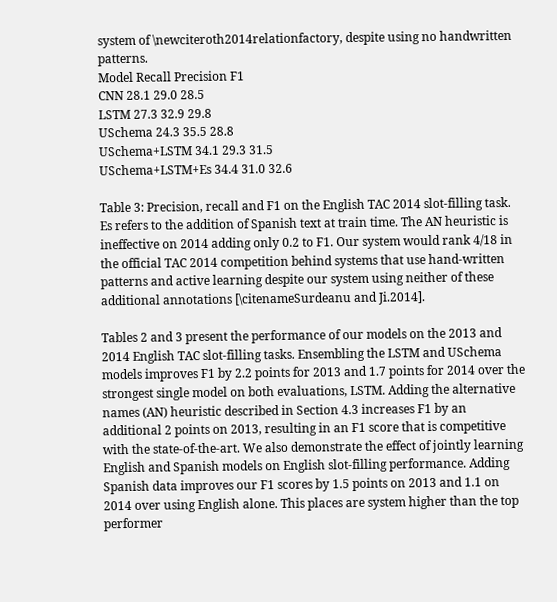system of \newciteroth2014relationfactory, despite using no handwritten patterns.
Model Recall Precision F1
CNN 28.1 29.0 28.5
LSTM 27.3 32.9 29.8
USchema 24.3 35.5 28.8
USchema+LSTM 34.1 29.3 31.5
USchema+LSTM+Es 34.4 31.0 32.6

Table 3: Precision, recall and F1 on the English TAC 2014 slot-filling task. Es refers to the addition of Spanish text at train time. The AN heuristic is ineffective on 2014 adding only 0.2 to F1. Our system would rank 4/18 in the official TAC 2014 competition behind systems that use hand-written patterns and active learning despite our system using neither of these additional annotations [\citenameSurdeanu and Ji.2014].

Tables 2 and 3 present the performance of our models on the 2013 and 2014 English TAC slot-filling tasks. Ensembling the LSTM and USchema models improves F1 by 2.2 points for 2013 and 1.7 points for 2014 over the strongest single model on both evaluations, LSTM. Adding the alternative names (AN) heuristic described in Section 4.3 increases F1 by an additional 2 points on 2013, resulting in an F1 score that is competitive with the state-of-the-art. We also demonstrate the effect of jointly learning English and Spanish models on English slot-filling performance. Adding Spanish data improves our F1 scores by 1.5 points on 2013 and 1.1 on 2014 over using English alone. This places are system higher than the top performer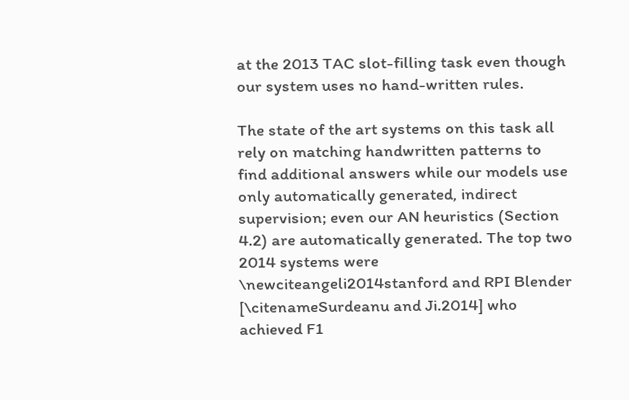at the 2013 TAC slot-filling task even though our system uses no hand-written rules.

The state of the art systems on this task all rely on matching handwritten patterns to find additional answers while our models use only automatically generated, indirect supervision; even our AN heuristics (Section 4.2) are automatically generated. The top two 2014 systems were \newciteangeli2014stanford and RPI Blender [\citenameSurdeanu and Ji.2014] who achieved F1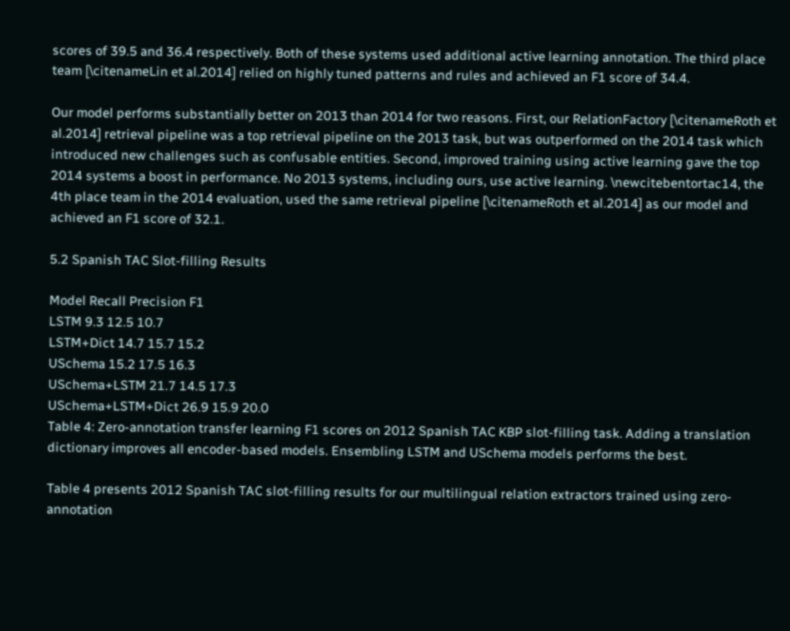scores of 39.5 and 36.4 respectively. Both of these systems used additional active learning annotation. The third place team [\citenameLin et al.2014] relied on highly tuned patterns and rules and achieved an F1 score of 34.4.

Our model performs substantially better on 2013 than 2014 for two reasons. First, our RelationFactory [\citenameRoth et al.2014] retrieval pipeline was a top retrieval pipeline on the 2013 task, but was outperformed on the 2014 task which introduced new challenges such as confusable entities. Second, improved training using active learning gave the top 2014 systems a boost in performance. No 2013 systems, including ours, use active learning. \newcitebentortac14, the 4th place team in the 2014 evaluation, used the same retrieval pipeline [\citenameRoth et al.2014] as our model and achieved an F1 score of 32.1.

5.2 Spanish TAC Slot-filling Results

Model Recall Precision F1
LSTM 9.3 12.5 10.7
LSTM+Dict 14.7 15.7 15.2
USchema 15.2 17.5 16.3
USchema+LSTM 21.7 14.5 17.3
USchema+LSTM+Dict 26.9 15.9 20.0
Table 4: Zero-annotation transfer learning F1 scores on 2012 Spanish TAC KBP slot-filling task. Adding a translation dictionary improves all encoder-based models. Ensembling LSTM and USchema models performs the best.

Table 4 presents 2012 Spanish TAC slot-filling results for our multilingual relation extractors trained using zero-annotation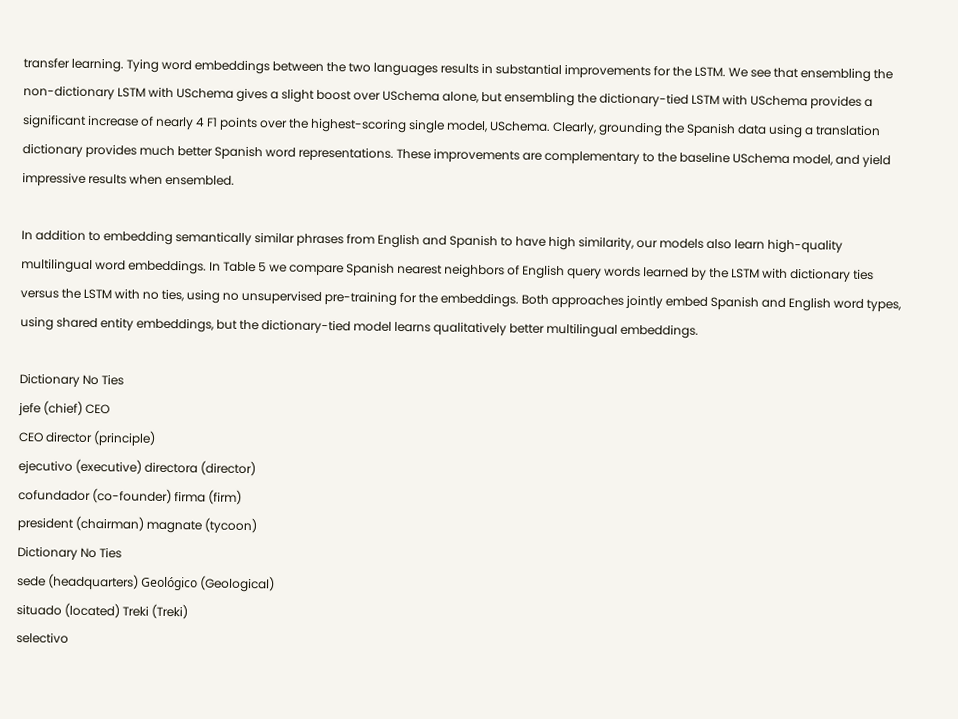transfer learning. Tying word embeddings between the two languages results in substantial improvements for the LSTM. We see that ensembling the non-dictionary LSTM with USchema gives a slight boost over USchema alone, but ensembling the dictionary-tied LSTM with USchema provides a significant increase of nearly 4 F1 points over the highest-scoring single model, USchema. Clearly, grounding the Spanish data using a translation dictionary provides much better Spanish word representations. These improvements are complementary to the baseline USchema model, and yield impressive results when ensembled.

In addition to embedding semantically similar phrases from English and Spanish to have high similarity, our models also learn high-quality multilingual word embeddings. In Table 5 we compare Spanish nearest neighbors of English query words learned by the LSTM with dictionary ties versus the LSTM with no ties, using no unsupervised pre-training for the embeddings. Both approaches jointly embed Spanish and English word types, using shared entity embeddings, but the dictionary-tied model learns qualitatively better multilingual embeddings.

Dictionary No Ties
jefe (chief) CEO
CEO director (principle)
ejecutivo (executive) directora (director)
cofundador (co-founder) firma (firm)
president (chairman) magnate (tycoon)
Dictionary No Ties
sede (headquarters) Geológico (Geological)
situado (located) Treki (Treki)
selectivo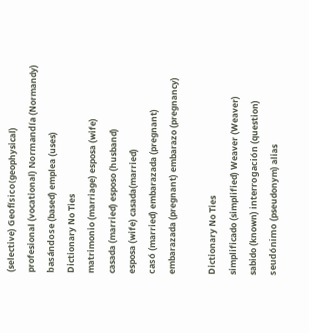(selective) Geofísico(geophysical)
profesional (vocational) Normandía (Normandy)
basándose (based) emplea (uses)
Dictionary No Ties
matrimonio (marriage) esposa (wife)
casada (married) esposo (husband)
esposa (wife) casada(married)
casó (married) embarazada (pregnant)
embarazada (pregnant) embarazo (pregnancy)

Dictionary No Ties
simplificado (simplified) Weaver (Weaver)
sabido (known) interrogación (question)
seudónimo (pseudonym) alias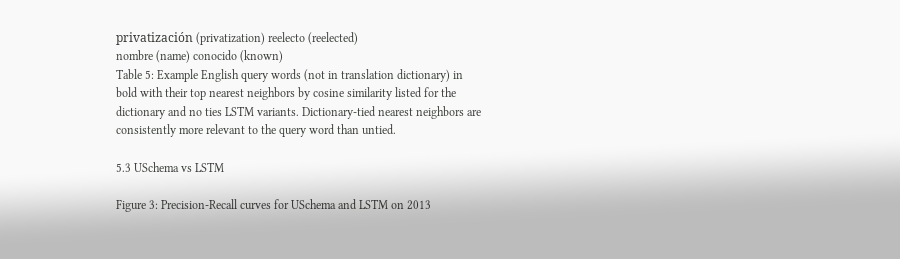privatización (privatization) reelecto (reelected)
nombre (name) conocido (known)
Table 5: Example English query words (not in translation dictionary) in bold with their top nearest neighbors by cosine similarity listed for the dictionary and no ties LSTM variants. Dictionary-tied nearest neighbors are consistently more relevant to the query word than untied.

5.3 USchema vs LSTM

Figure 3: Precision-Recall curves for USchema and LSTM on 2013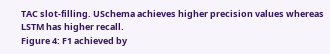TAC slot-filling. USchema achieves higher precision values whereas LSTM has higher recall.
Figure 4: F1 achieved by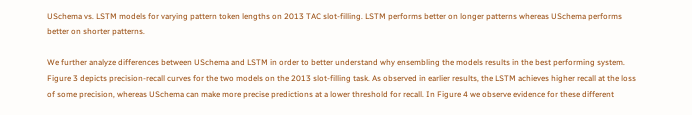USchema vs. LSTM models for varying pattern token lengths on 2013 TAC slot-filling. LSTM performs better on longer patterns whereas USchema performs better on shorter patterns.

We further analyze differences between USchema and LSTM in order to better understand why ensembling the models results in the best performing system. Figure 3 depicts precision-recall curves for the two models on the 2013 slot-filling task. As observed in earlier results, the LSTM achieves higher recall at the loss of some precision, whereas USchema can make more precise predictions at a lower threshold for recall. In Figure 4 we observe evidence for these different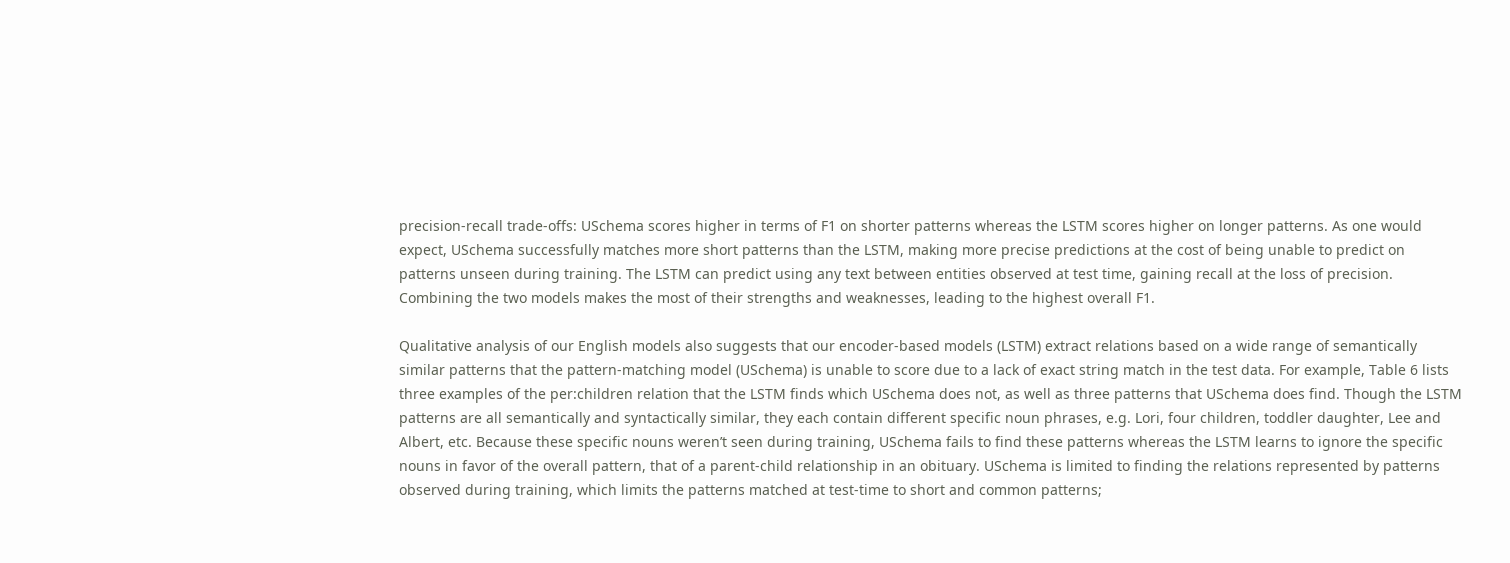precision-recall trade-offs: USchema scores higher in terms of F1 on shorter patterns whereas the LSTM scores higher on longer patterns. As one would expect, USchema successfully matches more short patterns than the LSTM, making more precise predictions at the cost of being unable to predict on patterns unseen during training. The LSTM can predict using any text between entities observed at test time, gaining recall at the loss of precision. Combining the two models makes the most of their strengths and weaknesses, leading to the highest overall F1.

Qualitative analysis of our English models also suggests that our encoder-based models (LSTM) extract relations based on a wide range of semantically similar patterns that the pattern-matching model (USchema) is unable to score due to a lack of exact string match in the test data. For example, Table 6 lists three examples of the per:children relation that the LSTM finds which USchema does not, as well as three patterns that USchema does find. Though the LSTM patterns are all semantically and syntactically similar, they each contain different specific noun phrases, e.g. Lori, four children, toddler daughter, Lee and Albert, etc. Because these specific nouns weren’t seen during training, USchema fails to find these patterns whereas the LSTM learns to ignore the specific nouns in favor of the overall pattern, that of a parent-child relationship in an obituary. USchema is limited to finding the relations represented by patterns observed during training, which limits the patterns matched at test-time to short and common patterns;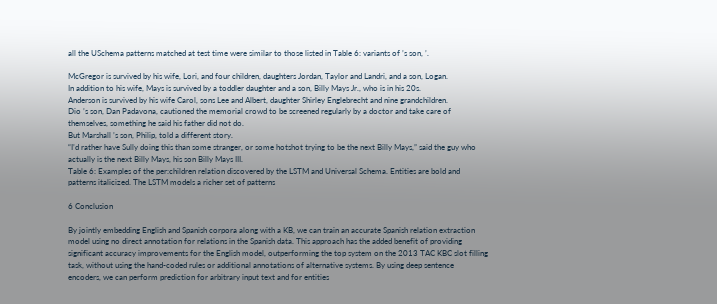all the USchema patterns matched at test time were similar to those listed in Table 6: variants of ’s son, ’.

McGregor is survived by his wife, Lori, and four children, daughters Jordan, Taylor and Landri, and a son, Logan.
In addition to his wife, Mays is survived by a toddler daughter and a son, Billy Mays Jr., who is in his 20s.
Anderson is survived by his wife Carol, sons Lee and Albert, daughter Shirley Englebrecht and nine grandchildren.
Dio ’s son, Dan Padavona, cautioned the memorial crowd to be screened regularly by a doctor and take care of themselves, something he said his father did not do.
But Marshall ’s son, Philip, told a different story.
“I’d rather have Sully doing this than some stranger, or some hotshot trying to be the next Billy Mays,” said the guy who actually is the next Billy Mays, his son Billy Mays III.
Table 6: Examples of the per:children relation discovered by the LSTM and Universal Schema. Entities are bold and patterns italicized. The LSTM models a richer set of patterns

6 Conclusion

By jointly embedding English and Spanish corpora along with a KB, we can train an accurate Spanish relation extraction model using no direct annotation for relations in the Spanish data. This approach has the added benefit of providing significant accuracy improvements for the English model, outperforming the top system on the 2013 TAC KBC slot filling task, without using the hand-coded rules or additional annotations of alternative systems. By using deep sentence encoders, we can perform prediction for arbitrary input text and for entities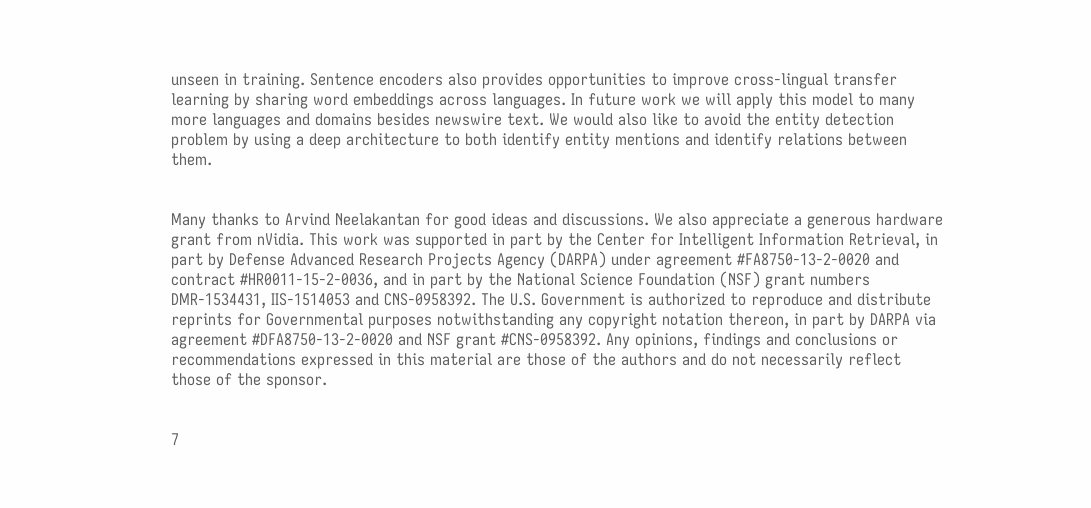unseen in training. Sentence encoders also provides opportunities to improve cross-lingual transfer learning by sharing word embeddings across languages. In future work we will apply this model to many more languages and domains besides newswire text. We would also like to avoid the entity detection problem by using a deep architecture to both identify entity mentions and identify relations between them.


Many thanks to Arvind Neelakantan for good ideas and discussions. We also appreciate a generous hardware grant from nVidia. This work was supported in part by the Center for Intelligent Information Retrieval, in part by Defense Advanced Research Projects Agency (DARPA) under agreement #FA8750-13-2-0020 and contract #HR0011-15-2-0036, and in part by the National Science Foundation (NSF) grant numbers DMR-1534431, IIS-1514053 and CNS-0958392. The U.S. Government is authorized to reproduce and distribute reprints for Governmental purposes notwithstanding any copyright notation thereon, in part by DARPA via agreement #DFA8750-13-2-0020 and NSF grant #CNS-0958392. Any opinions, findings and conclusions or recommendations expressed in this material are those of the authors and do not necessarily reflect those of the sponsor.


7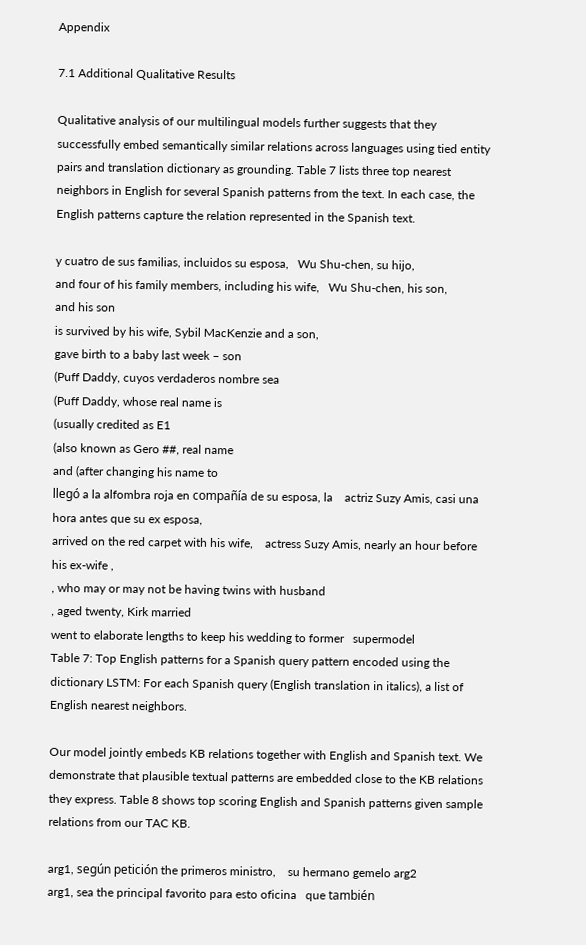Appendix

7.1 Additional Qualitative Results

Qualitative analysis of our multilingual models further suggests that they successfully embed semantically similar relations across languages using tied entity pairs and translation dictionary as grounding. Table 7 lists three top nearest neighbors in English for several Spanish patterns from the text. In each case, the English patterns capture the relation represented in the Spanish text.

y cuatro de sus familias, incluidos su esposa,   Wu Shu-chen, su hijo,
and four of his family members, including his wife,   Wu Shu-chen, his son,
and his son
is survived by his wife, Sybil MacKenzie and a son,
gave birth to a baby last week – son
(Puff Daddy, cuyos verdaderos nombre sea
(Puff Daddy, whose real name is
(usually credited as E1
(also known as Gero ##, real name
and (after changing his name to
llegó a la alfombra roja en compañía de su esposa, la    actriz Suzy Amis, casi una hora antes que su ex esposa,
arrived on the red carpet with his wife,    actress Suzy Amis, nearly an hour before his ex-wife ,
, who may or may not be having twins with husband
, aged twenty, Kirk married
went to elaborate lengths to keep his wedding to former   supermodel
Table 7: Top English patterns for a Spanish query pattern encoded using the dictionary LSTM: For each Spanish query (English translation in italics), a list of English nearest neighbors.

Our model jointly embeds KB relations together with English and Spanish text. We demonstrate that plausible textual patterns are embedded close to the KB relations they express. Table 8 shows top scoring English and Spanish patterns given sample relations from our TAC KB.

arg1, según petición the primeros ministro,    su hermano gemelo arg2
arg1, sea the principal favorito para esto oficina   que también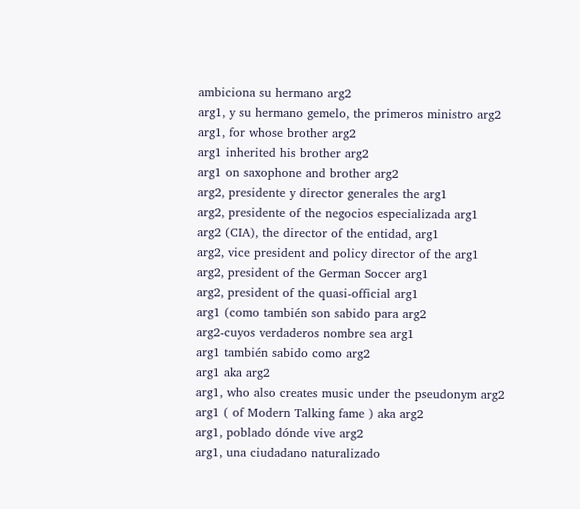ambiciona su hermano arg2
arg1, y su hermano gemelo, the primeros ministro arg2
arg1, for whose brother arg2
arg1 inherited his brother arg2
arg1 on saxophone and brother arg2
arg2, presidente y director generales the arg1
arg2, presidente of the negocios especializada arg1
arg2 (CIA), the director of the entidad, arg1
arg2, vice president and policy director of the arg1
arg2, president of the German Soccer arg1
arg2, president of the quasi-official arg1
arg1 (como también son sabido para arg2
arg2-cuyos verdaderos nombre sea arg1
arg1 también sabido como arg2
arg1 aka arg2
arg1, who also creates music under the pseudonym arg2
arg1 ( of Modern Talking fame ) aka arg2
arg1, poblado dónde vive arg2
arg1, una ciudadano naturalizado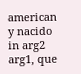american   y nacido in arg2
arg1, que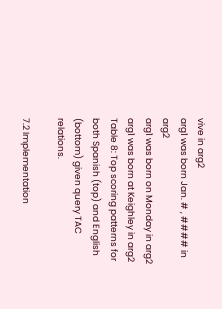vive in arg2
arg1 was born Jan. # , #### in arg2
arg1 was born on Monday in arg2
arg1 was born at Keighley in arg2
Table 8: Top scoring patterns for both Spanish (top) and English (bottom) given query TAC relations.

7.2 Implementation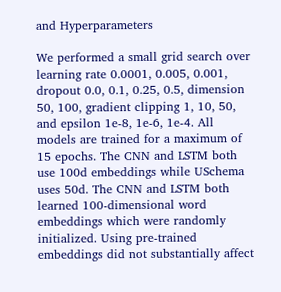and Hyperparameters

We performed a small grid search over learning rate 0.0001, 0.005, 0.001, dropout 0.0, 0.1, 0.25, 0.5, dimension 50, 100, gradient clipping 1, 10, 50, and epsilon 1e-8, 1e-6, 1e-4. All models are trained for a maximum of 15 epochs. The CNN and LSTM both use 100d embeddings while USchema uses 50d. The CNN and LSTM both learned 100-dimensional word embeddings which were randomly initialized. Using pre-trained embeddings did not substantially affect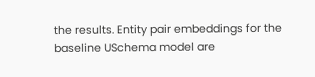the results. Entity pair embeddings for the baseline USchema model are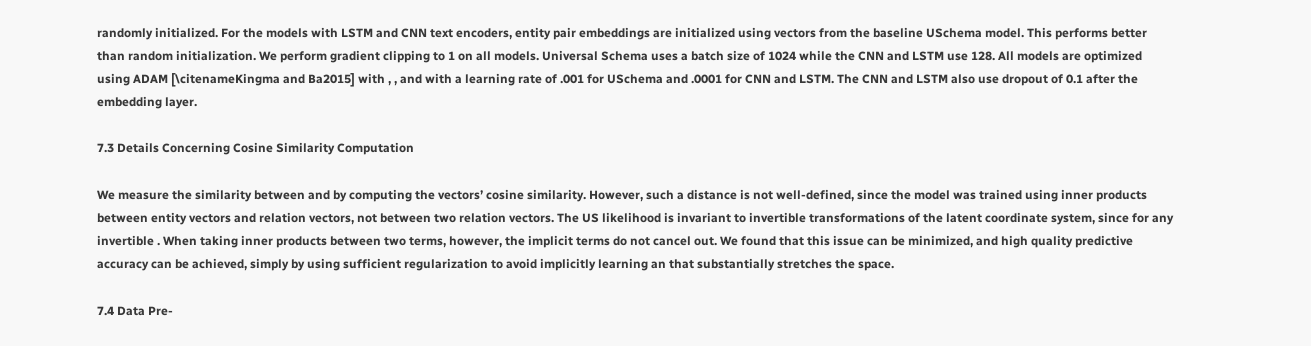randomly initialized. For the models with LSTM and CNN text encoders, entity pair embeddings are initialized using vectors from the baseline USchema model. This performs better than random initialization. We perform gradient clipping to 1 on all models. Universal Schema uses a batch size of 1024 while the CNN and LSTM use 128. All models are optimized using ADAM [\citenameKingma and Ba2015] with , , and with a learning rate of .001 for USchema and .0001 for CNN and LSTM. The CNN and LSTM also use dropout of 0.1 after the embedding layer.

7.3 Details Concerning Cosine Similarity Computation

We measure the similarity between and by computing the vectors’ cosine similarity. However, such a distance is not well-defined, since the model was trained using inner products between entity vectors and relation vectors, not between two relation vectors. The US likelihood is invariant to invertible transformations of the latent coordinate system, since for any invertible . When taking inner products between two terms, however, the implicit terms do not cancel out. We found that this issue can be minimized, and high quality predictive accuracy can be achieved, simply by using sufficient regularization to avoid implicitly learning an that substantially stretches the space.

7.4 Data Pre-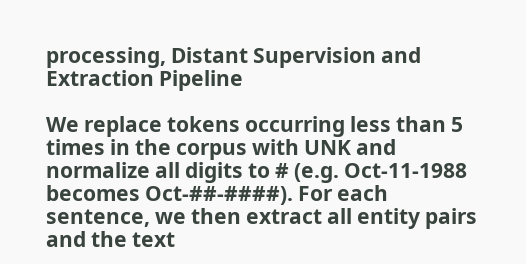processing, Distant Supervision and Extraction Pipeline

We replace tokens occurring less than 5 times in the corpus with UNK and normalize all digits to # (e.g. Oct-11-1988 becomes Oct-##-####). For each sentence, we then extract all entity pairs and the text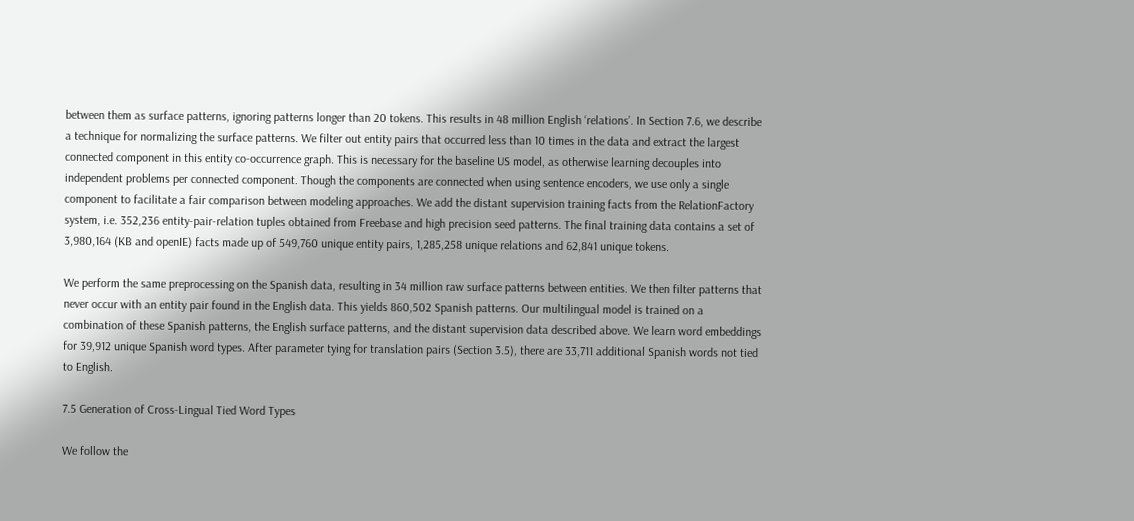between them as surface patterns, ignoring patterns longer than 20 tokens. This results in 48 million English ‘relations’. In Section 7.6, we describe a technique for normalizing the surface patterns. We filter out entity pairs that occurred less than 10 times in the data and extract the largest connected component in this entity co-occurrence graph. This is necessary for the baseline US model, as otherwise learning decouples into independent problems per connected component. Though the components are connected when using sentence encoders, we use only a single component to facilitate a fair comparison between modeling approaches. We add the distant supervision training facts from the RelationFactory system, i.e. 352,236 entity-pair-relation tuples obtained from Freebase and high precision seed patterns. The final training data contains a set of 3,980,164 (KB and openIE) facts made up of 549,760 unique entity pairs, 1,285,258 unique relations and 62,841 unique tokens.

We perform the same preprocessing on the Spanish data, resulting in 34 million raw surface patterns between entities. We then filter patterns that never occur with an entity pair found in the English data. This yields 860,502 Spanish patterns. Our multilingual model is trained on a combination of these Spanish patterns, the English surface patterns, and the distant supervision data described above. We learn word embeddings for 39,912 unique Spanish word types. After parameter tying for translation pairs (Section 3.5), there are 33,711 additional Spanish words not tied to English.

7.5 Generation of Cross-Lingual Tied Word Types

We follow the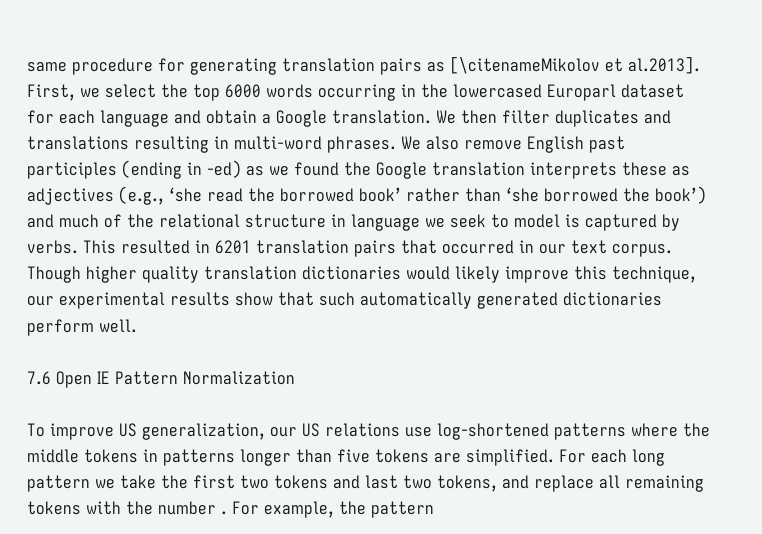same procedure for generating translation pairs as [\citenameMikolov et al.2013]. First, we select the top 6000 words occurring in the lowercased Europarl dataset for each language and obtain a Google translation. We then filter duplicates and translations resulting in multi-word phrases. We also remove English past participles (ending in -ed) as we found the Google translation interprets these as adjectives (e.g., ‘she read the borrowed book’ rather than ‘she borrowed the book’) and much of the relational structure in language we seek to model is captured by verbs. This resulted in 6201 translation pairs that occurred in our text corpus. Though higher quality translation dictionaries would likely improve this technique, our experimental results show that such automatically generated dictionaries perform well.

7.6 Open IE Pattern Normalization

To improve US generalization, our US relations use log-shortened patterns where the middle tokens in patterns longer than five tokens are simplified. For each long pattern we take the first two tokens and last two tokens, and replace all remaining tokens with the number . For example, the pattern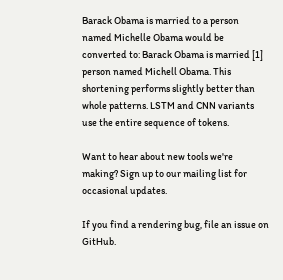Barack Obama is married to a person named Michelle Obama would be converted to: Barack Obama is married [1] person named Michell Obama. This shortening performs slightly better than whole patterns. LSTM and CNN variants use the entire sequence of tokens.

Want to hear about new tools we're making? Sign up to our mailing list for occasional updates.

If you find a rendering bug, file an issue on GitHub.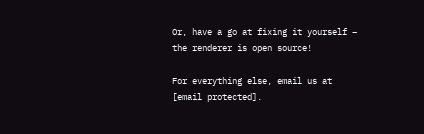Or, have a go at fixing it yourself – the renderer is open source!

For everything else, email us at [email protected].